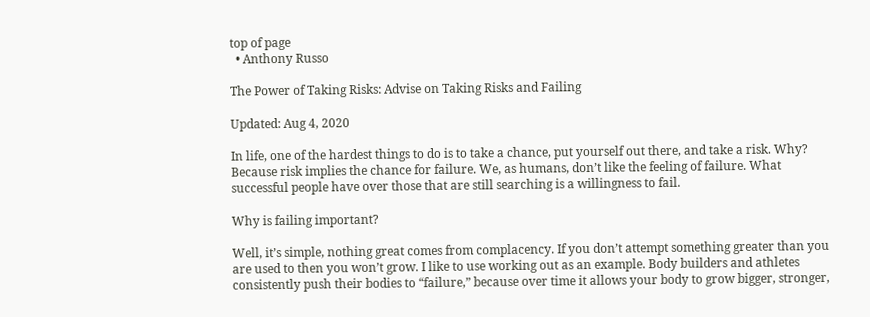top of page
  • Anthony Russo

The Power of Taking Risks: Advise on Taking Risks and Failing

Updated: Aug 4, 2020

In life, one of the hardest things to do is to take a chance, put yourself out there, and take a risk. Why? Because risk implies the chance for failure. We, as humans, don’t like the feeling of failure. What successful people have over those that are still searching is a willingness to fail.

Why is failing important?

Well, it’s simple, nothing great comes from complacency. If you don’t attempt something greater than you are used to then you won’t grow. I like to use working out as an example. Body builders and athletes consistently push their bodies to “failure,” because over time it allows your body to grow bigger, stronger,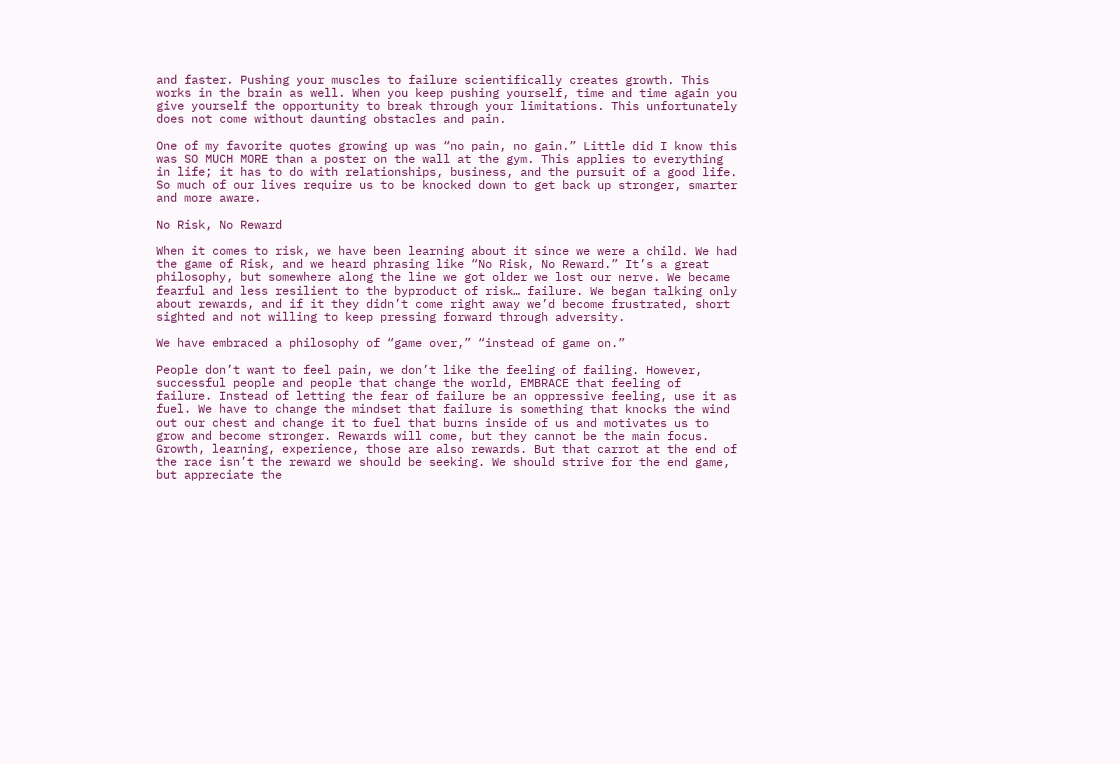and faster. Pushing your muscles to failure scientifically creates growth. This works in the brain as well. When you keep pushing yourself, time and time again you give yourself the opportunity to break through your limitations. This unfortunately does not come without daunting obstacles and pain.

One of my favorite quotes growing up was “no pain, no gain.” Little did I know this was SO MUCH MORE than a poster on the wall at the gym. This applies to everything in life; it has to do with relationships, business, and the pursuit of a good life. So much of our lives require us to be knocked down to get back up stronger, smarter and more aware.

No Risk, No Reward

When it comes to risk, we have been learning about it since we were a child. We had the game of Risk, and we heard phrasing like “No Risk, No Reward.” It’s a great philosophy, but somewhere along the line we got older we lost our nerve. We became fearful and less resilient to the byproduct of risk… failure. We began talking only about rewards, and if it they didn’t come right away we’d become frustrated, short sighted and not willing to keep pressing forward through adversity.

We have embraced a philosophy of “game over,” “instead of game on.”

People don’t want to feel pain, we don’t like the feeling of failing. However, successful people and people that change the world, EMBRACE that feeling of failure. Instead of letting the fear of failure be an oppressive feeling, use it as fuel. We have to change the mindset that failure is something that knocks the wind out our chest and change it to fuel that burns inside of us and motivates us to grow and become stronger. Rewards will come, but they cannot be the main focus. Growth, learning, experience, those are also rewards. But that carrot at the end of the race isn’t the reward we should be seeking. We should strive for the end game, but appreciate the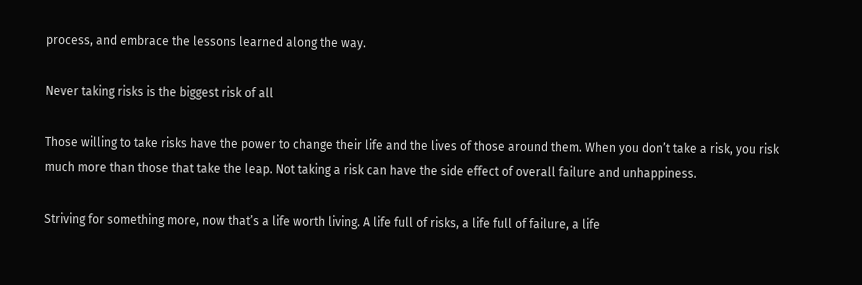process, and embrace the lessons learned along the way.

Never taking risks is the biggest risk of all

Those willing to take risks have the power to change their life and the lives of those around them. When you don’t take a risk, you risk much more than those that take the leap. Not taking a risk can have the side effect of overall failure and unhappiness.

Striving for something more, now that’s a life worth living. A life full of risks, a life full of failure, a life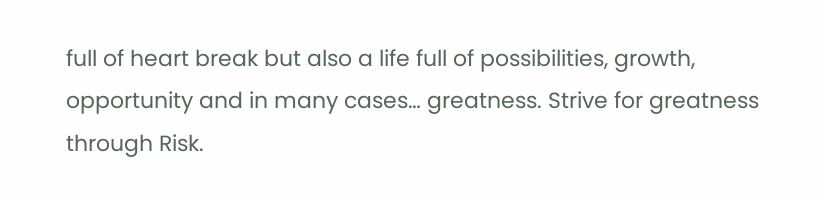full of heart break but also a life full of possibilities, growth, opportunity and in many cases… greatness. Strive for greatness through Risk.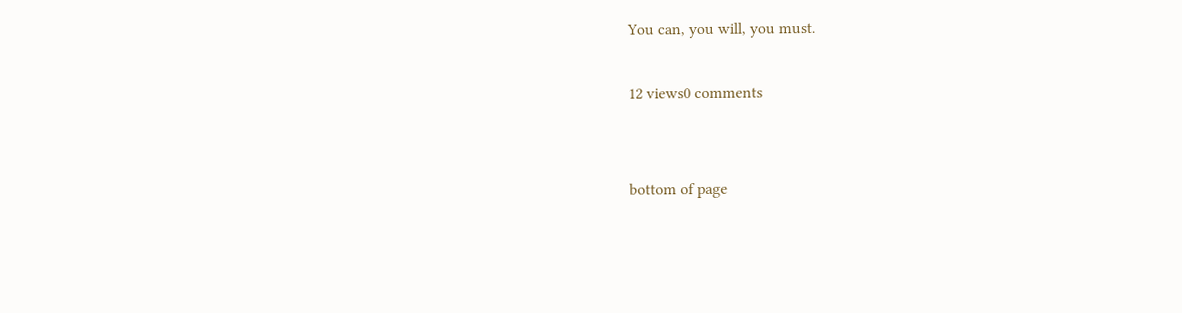You can, you will, you must.

12 views0 comments


bottom of page